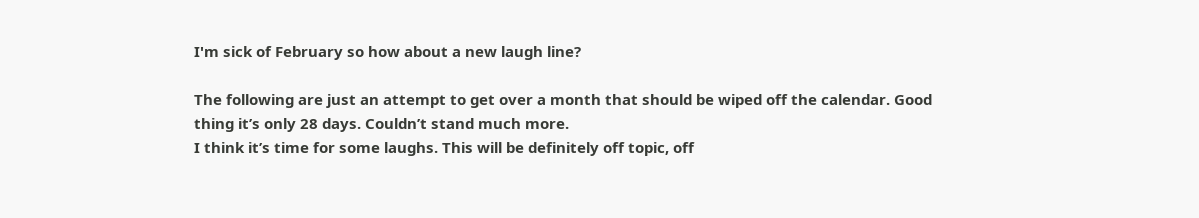I'm sick of February so how about a new laugh line?

The following are just an attempt to get over a month that should be wiped off the calendar. Good thing it’s only 28 days. Couldn’t stand much more.
I think it’s time for some laughs. This will be definitely off topic, off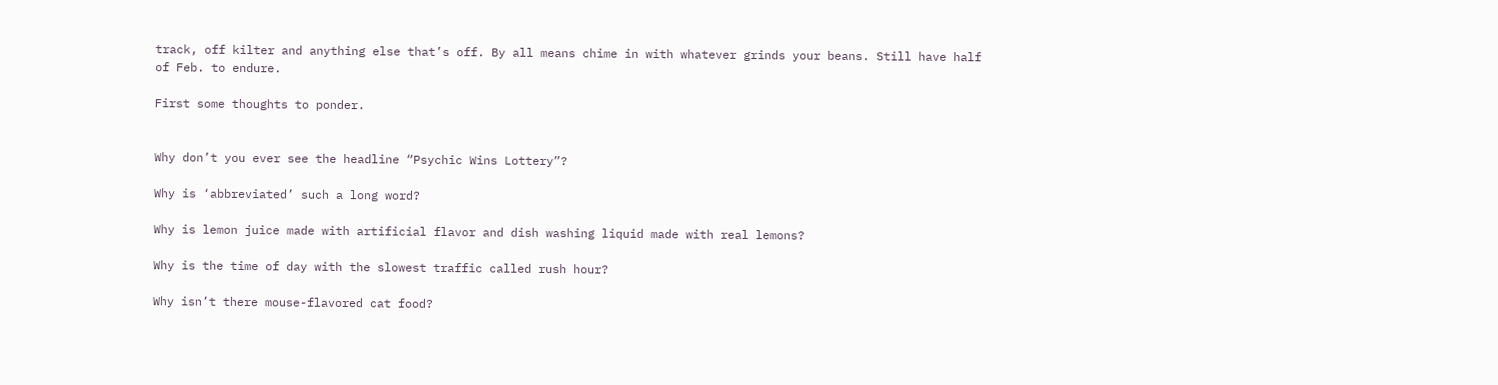track, off kilter and anything else that’s off. By all means chime in with whatever grinds your beans. Still have half of Feb. to endure.

First some thoughts to ponder.


Why don’t you ever see the headline “Psychic Wins Lottery”?

Why is ‘abbreviated’ such a long word?

Why is lemon juice made with artificial flavor and dish washing liquid made with real lemons?

Why is the time of day with the slowest traffic called rush hour?

Why isn’t there mouse-flavored cat food?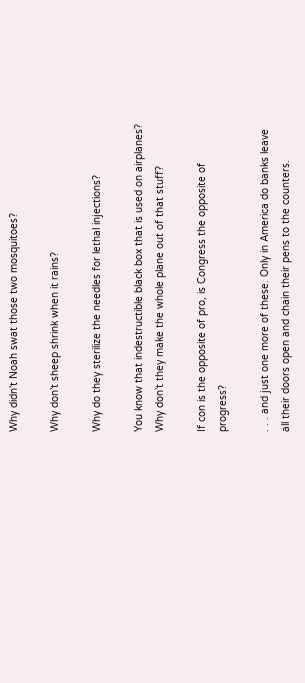Why didn’t Noah swat those two mosquitoes?

Why don’t sheep shrink when it rains?

Why do they sterilize the needles for lethal injections?

You know that indestructible black box that is used on airplanes? Why don’t they make the whole plane out of that stuff?

If con is the opposite of pro, is Congress the opposite of progress?

. . . and just one more of these. Only in America do banks leave all their doors open and chain their pens to the counters.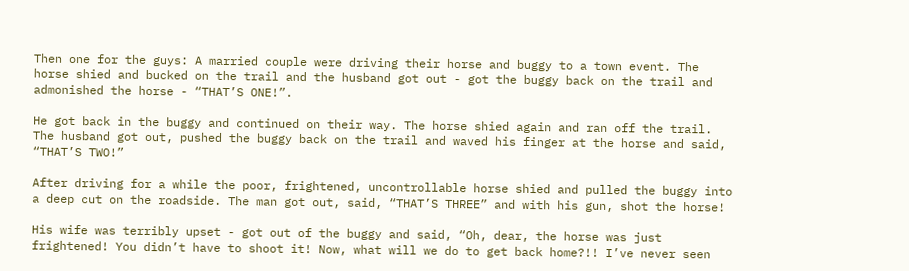Then one for the guys: A married couple were driving their horse and buggy to a town event. The horse shied and bucked on the trail and the husband got out - got the buggy back on the trail and admonished the horse - “THAT’S ONE!”.

He got back in the buggy and continued on their way. The horse shied again and ran off the trail. The husband got out, pushed the buggy back on the trail and waved his finger at the horse and said, “THAT’S TWO!”

After driving for a while the poor, frightened, uncontrollable horse shied and pulled the buggy into a deep cut on the roadside. The man got out, said, “THAT’S THREE” and with his gun, shot the horse!

His wife was terribly upset - got out of the buggy and said, “Oh, dear, the horse was just frightened! You didn’t have to shoot it! Now, what will we do to get back home?!! I’ve never seen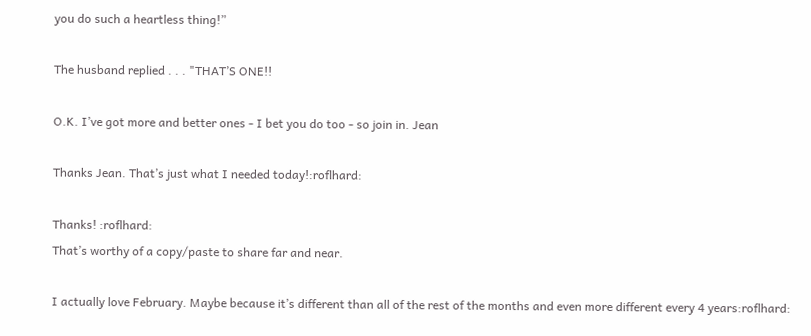you do such a heartless thing!”

The husband replied . . . "THAT’S ONE!!

O.K. I’ve got more and better ones - I bet you do too - so join in. Jean

Thanks Jean. That’s just what I needed today!:roflhard:

Thanks! :roflhard:
That’s worthy of a copy/paste to share far and near.

I actually love February. Maybe because it’s different than all of the rest of the months and even more different every 4 years:roflhard: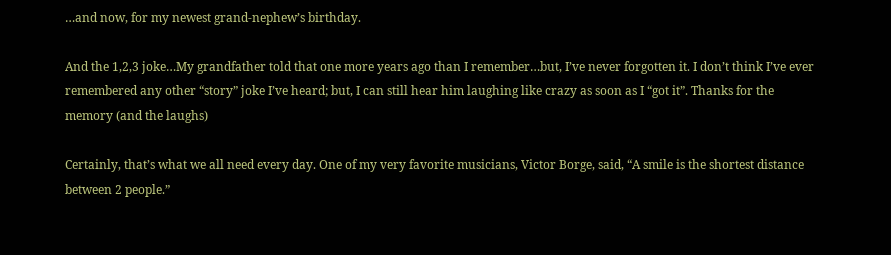…and now, for my newest grand-nephew’s birthday.

And the 1,2,3 joke…My grandfather told that one more years ago than I remember…but, I’ve never forgotten it. I don’t think I’ve ever remembered any other “story” joke I’ve heard; but, I can still hear him laughing like crazy as soon as I “got it”. Thanks for the memory (and the laughs)

Certainly, that’s what we all need every day. One of my very favorite musicians, Victor Borge, said, “A smile is the shortest distance between 2 people.”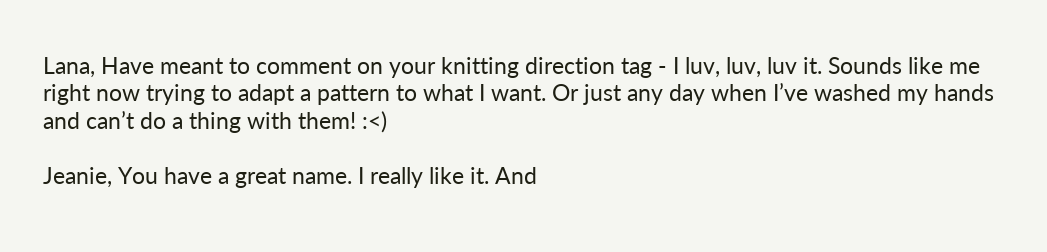Lana, Have meant to comment on your knitting direction tag - I luv, luv, luv it. Sounds like me right now trying to adapt a pattern to what I want. Or just any day when I’ve washed my hands and can’t do a thing with them! :<)

Jeanie, You have a great name. I really like it. And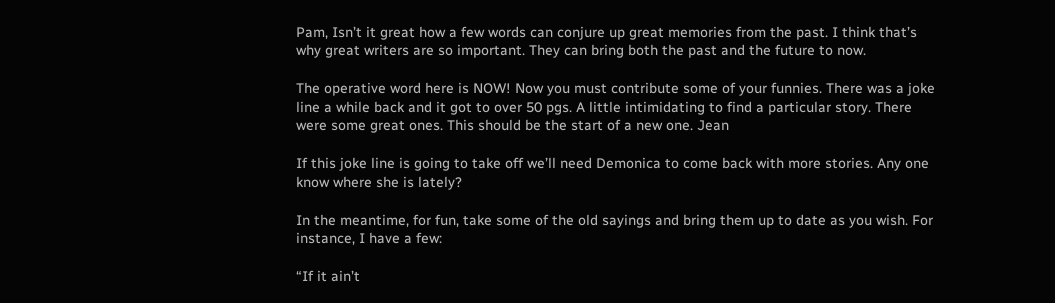Pam, Isn’t it great how a few words can conjure up great memories from the past. I think that’s why great writers are so important. They can bring both the past and the future to now.

The operative word here is NOW! Now you must contribute some of your funnies. There was a joke line a while back and it got to over 50 pgs. A little intimidating to find a particular story. There were some great ones. This should be the start of a new one. Jean

If this joke line is going to take off we’ll need Demonica to come back with more stories. Any one know where she is lately?

In the meantime, for fun, take some of the old sayings and bring them up to date as you wish. For instance, I have a few:

“If it ain’t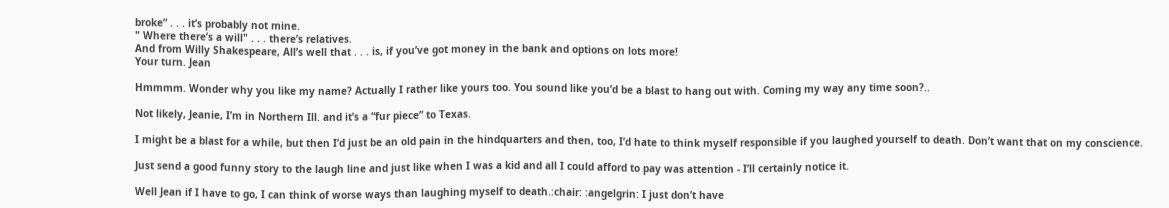broke” . . . it’s probably not mine.
" Where there’s a will" . . . there’s relatives.
And from Willy Shakespeare, All’s well that . . . is, if you’ve got money in the bank and options on lots more!
Your turn. Jean

Hmmmm. Wonder why you like my name? Actually I rather like yours too. You sound like you’d be a blast to hang out with. Coming my way any time soon?..

Not likely, Jeanie, I’m in Northern Ill. and it’s a “fur piece” to Texas.

I might be a blast for a while, but then I’d just be an old pain in the hindquarters and then, too, I’d hate to think myself responsible if you laughed yourself to death. Don’t want that on my conscience.

Just send a good funny story to the laugh line and just like when I was a kid and all I could afford to pay was attention - I’ll certainly notice it.

Well Jean if I have to go, I can think of worse ways than laughing myself to death.:chair: :angelgrin: I just don’t have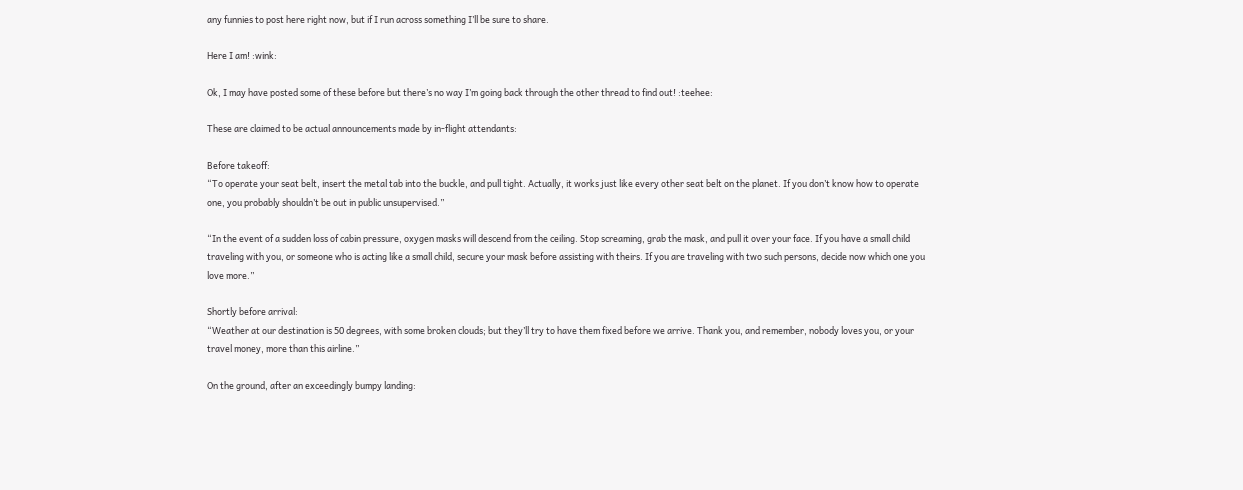any funnies to post here right now, but if I run across something I’ll be sure to share.

Here I am! :wink:

Ok, I may have posted some of these before but there’s no way I’m going back through the other thread to find out! :teehee:

These are claimed to be actual announcements made by in-flight attendants:

Before takeoff:
“To operate your seat belt, insert the metal tab into the buckle, and pull tight. Actually, it works just like every other seat belt on the planet. If you don’t know how to operate one, you probably shouldn’t be out in public unsupervised.”

“In the event of a sudden loss of cabin pressure, oxygen masks will descend from the ceiling. Stop screaming, grab the mask, and pull it over your face. If you have a small child traveling with you, or someone who is acting like a small child, secure your mask before assisting with theirs. If you are traveling with two such persons, decide now which one you love more.”

Shortly before arrival:
“Weather at our destination is 50 degrees, with some broken clouds; but they’ll try to have them fixed before we arrive. Thank you, and remember, nobody loves you, or your travel money, more than this airline.”

On the ground, after an exceedingly bumpy landing: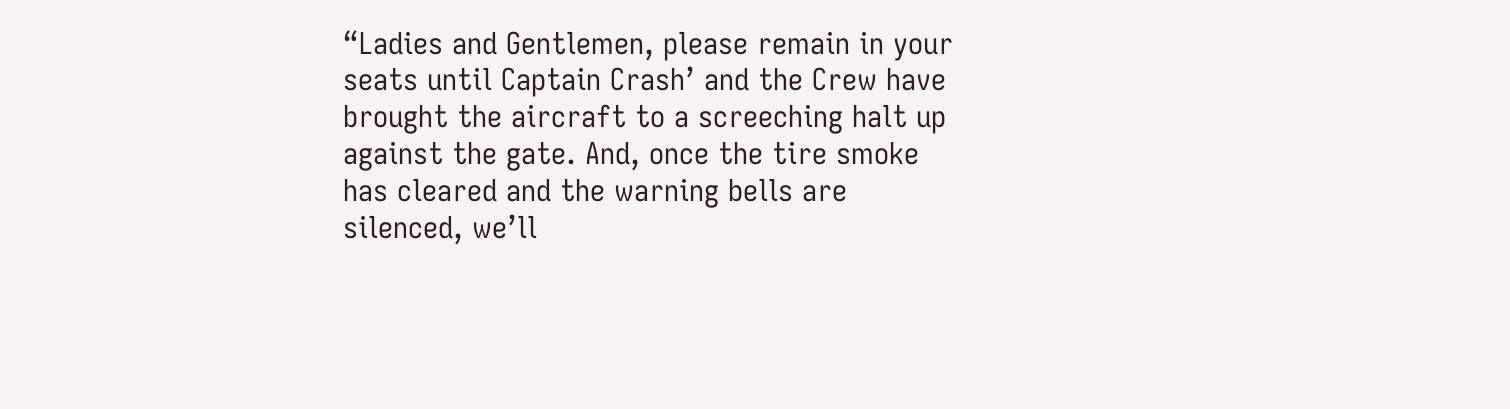“Ladies and Gentlemen, please remain in your seats until Captain Crash’ and the Crew have brought the aircraft to a screeching halt up against the gate. And, once the tire smoke has cleared and the warning bells are silenced, we’ll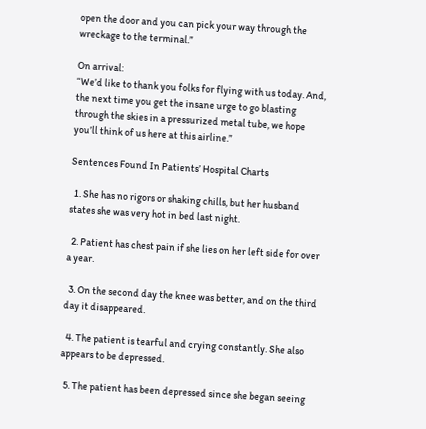open the door and you can pick your way through the wreckage to the terminal.”

On arrival:
“We’d like to thank you folks for flying with us today. And, the next time you get the insane urge to go blasting through the skies in a pressurized metal tube, we hope you’ll think of us here at this airline.”

Sentences Found In Patients’ Hospital Charts

  1. She has no rigors or shaking chills, but her husband states she was very hot in bed last night.

  2. Patient has chest pain if she lies on her left side for over a year.

  3. On the second day the knee was better, and on the third day it disappeared.

  4. The patient is tearful and crying constantly. She also appears to be depressed.

  5. The patient has been depressed since she began seeing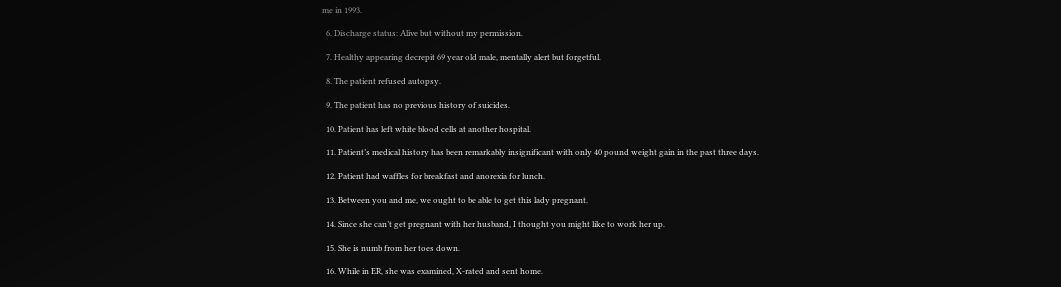me in 1993.

  6. Discharge status: Alive but without my permission.

  7. Healthy appearing decrepit 69 year old male, mentally alert but forgetful.

  8. The patient refused autopsy.

  9. The patient has no previous history of suicides.

  10. Patient has left white blood cells at another hospital.

  11. Patient’s medical history has been remarkably insignificant with only 40 pound weight gain in the past three days.

  12. Patient had waffles for breakfast and anorexia for lunch.

  13. Between you and me, we ought to be able to get this lady pregnant.

  14. Since she can’t get pregnant with her husband, I thought you might like to work her up.

  15. She is numb from her toes down.

  16. While in ER, she was examined, X-rated and sent home.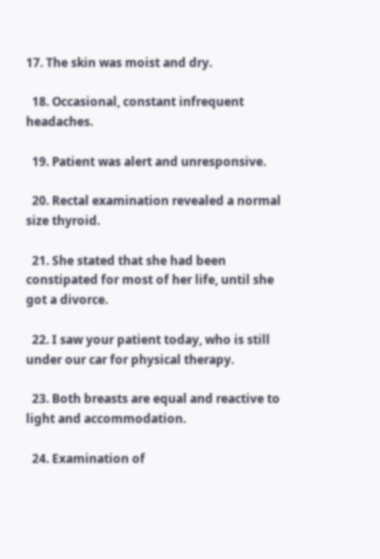17. The skin was moist and dry.

  18. Occasional, constant infrequent headaches.

  19. Patient was alert and unresponsive.

  20. Rectal examination revealed a normal size thyroid.

  21. She stated that she had been constipated for most of her life, until she got a divorce.

  22. I saw your patient today, who is still under our car for physical therapy.

  23. Both breasts are equal and reactive to light and accommodation.

  24. Examination of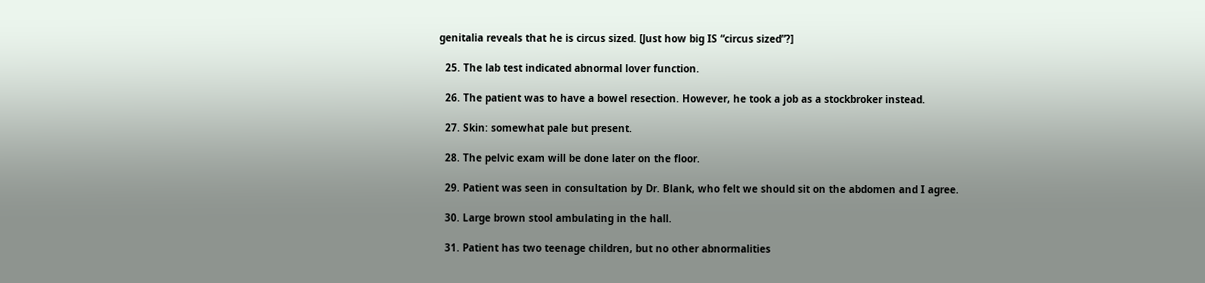genitalia reveals that he is circus sized. [Just how big IS “circus sized”?]

  25. The lab test indicated abnormal lover function.

  26. The patient was to have a bowel resection. However, he took a job as a stockbroker instead.

  27. Skin: somewhat pale but present.

  28. The pelvic exam will be done later on the floor.

  29. Patient was seen in consultation by Dr. Blank, who felt we should sit on the abdomen and I agree.

  30. Large brown stool ambulating in the hall.

  31. Patient has two teenage children, but no other abnormalities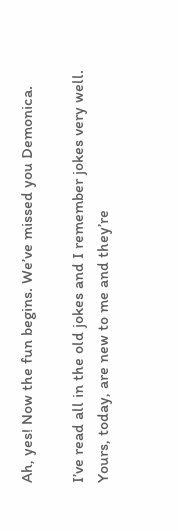Ah, yes! Now the fun begins. We’ve missed you Demonica.

I’ve read all in the old jokes and I remember jokes very well. Yours, today, are new to me and they’re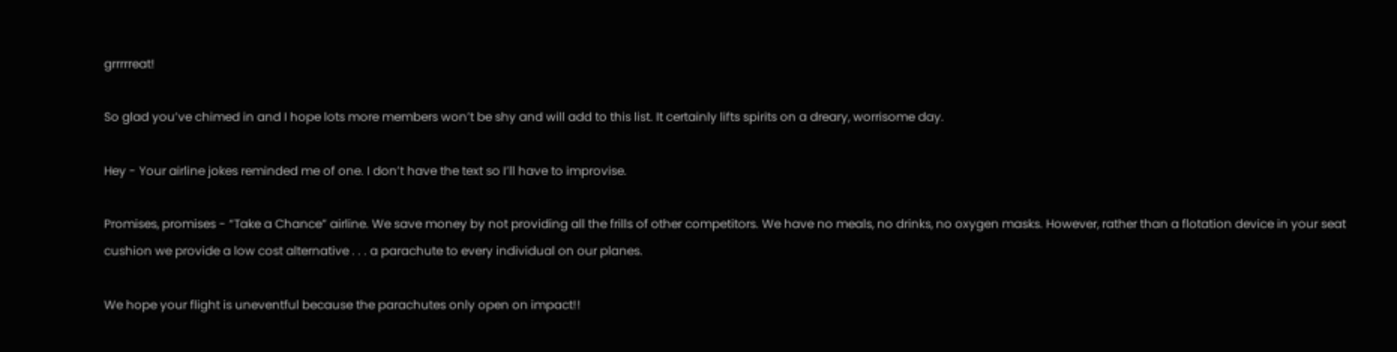grrrrreat!

So glad you’ve chimed in and I hope lots more members won’t be shy and will add to this list. It certainly lifts spirits on a dreary, worrisome day.

Hey - Your airline jokes reminded me of one. I don’t have the text so I’ll have to improvise.

Promises, promises - “Take a Chance” airline. We save money by not providing all the frills of other competitors. We have no meals, no drinks, no oxygen masks. However, rather than a flotation device in your seat cushion we provide a low cost alternative . . . a parachute to every individual on our planes.

We hope your flight is uneventful because the parachutes only open on impact!!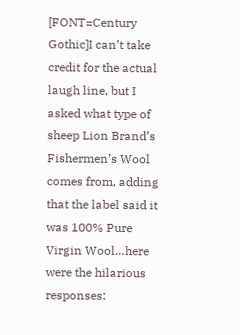[FONT=Century Gothic]I can’t take credit for the actual laugh line, but I asked what type of sheep Lion Brand’s Fishermen’s Wool comes from, adding that the label said it was 100% Pure Virgin Wool…here were the hilarious responses: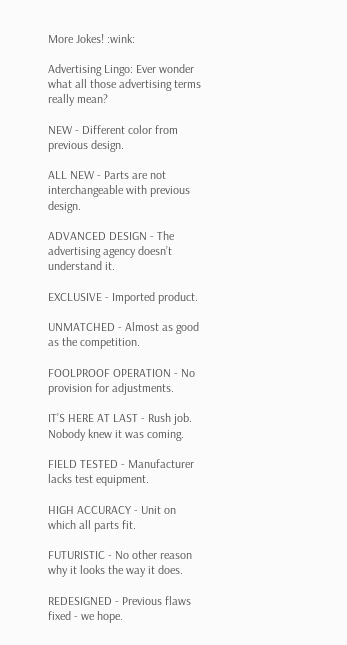More Jokes! :wink:

Advertising Lingo: Ever wonder what all those advertising terms really mean?

NEW - Different color from previous design.

ALL NEW - Parts are not interchangeable with previous design.

ADVANCED DESIGN - The advertising agency doesn’t understand it.

EXCLUSIVE - Imported product.

UNMATCHED - Almost as good as the competition.

FOOLPROOF OPERATION - No provision for adjustments.

IT’S HERE AT LAST - Rush job. Nobody knew it was coming.

FIELD TESTED - Manufacturer lacks test equipment.

HIGH ACCURACY - Unit on which all parts fit.

FUTURISTIC - No other reason why it looks the way it does.

REDESIGNED - Previous flaws fixed - we hope.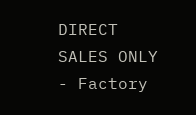DIRECT SALES ONLY - Factory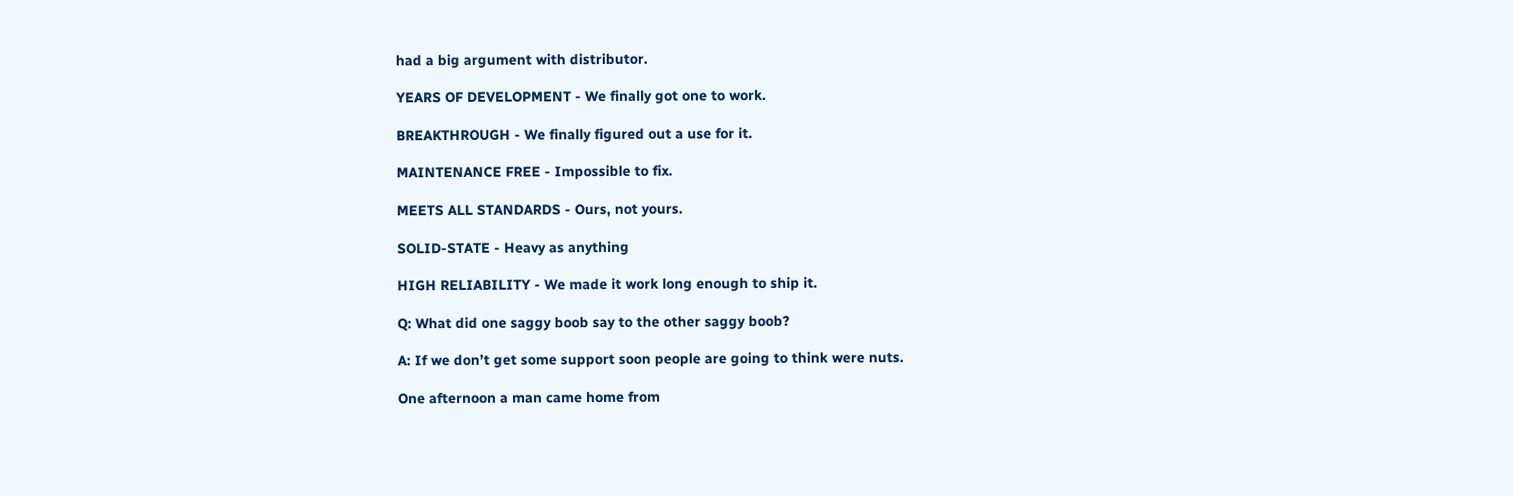had a big argument with distributor.

YEARS OF DEVELOPMENT - We finally got one to work.

BREAKTHROUGH - We finally figured out a use for it.

MAINTENANCE FREE - Impossible to fix.

MEETS ALL STANDARDS - Ours, not yours.

SOLID-STATE - Heavy as anything

HIGH RELIABILITY - We made it work long enough to ship it.

Q: What did one saggy boob say to the other saggy boob?

A: If we don’t get some support soon people are going to think were nuts.

One afternoon a man came home from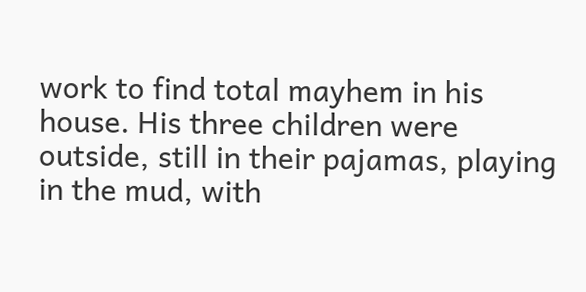work to find total mayhem in his house. His three children were outside, still in their pajamas, playing in the mud, with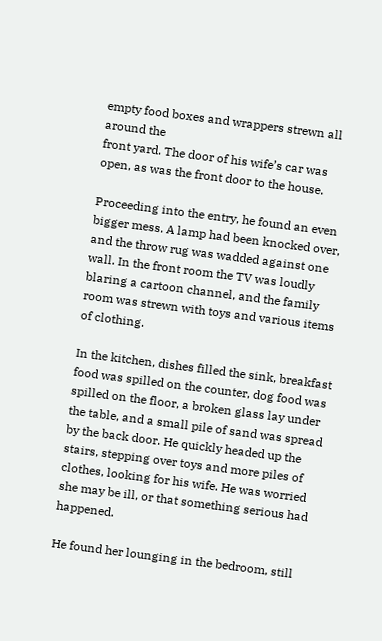empty food boxes and wrappers strewn all around the
front yard. The door of his wife’s car was open, as was the front door to the house.

Proceeding into the entry, he found an even bigger mess. A lamp had been knocked over, and the throw rug was wadded against one wall. In the front room the TV was loudly blaring a cartoon channel, and the family room was strewn with toys and various items of clothing.

In the kitchen, dishes filled the sink, breakfast food was spilled on the counter, dog food was spilled on the floor, a broken glass lay under the table, and a small pile of sand was spread by the back door. He quickly headed up the stairs, stepping over toys and more piles of clothes, looking for his wife. He was worried she may be ill, or that something serious had happened.

He found her lounging in the bedroom, still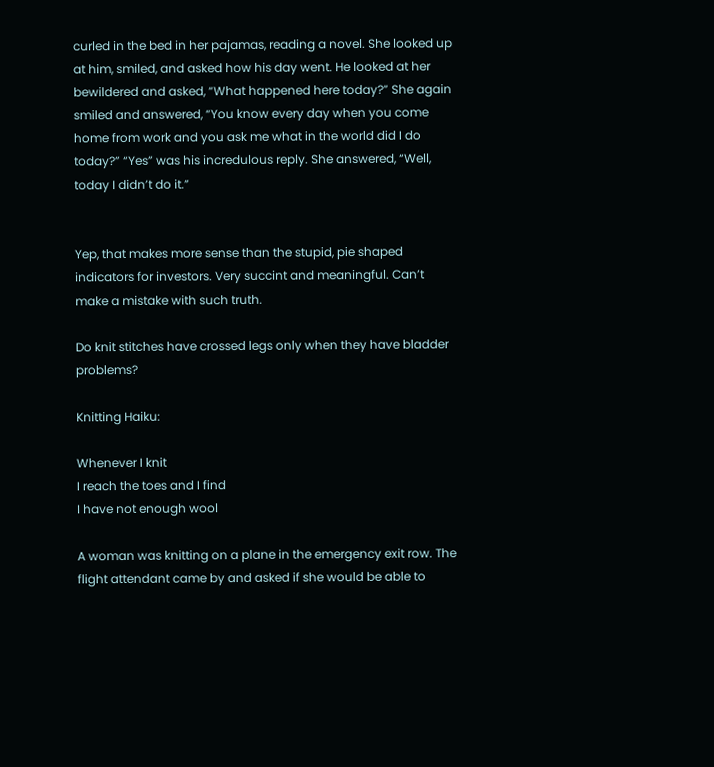curled in the bed in her pajamas, reading a novel. She looked up at him, smiled, and asked how his day went. He looked at her bewildered and asked, “What happened here today?” She again smiled and answered, “You know every day when you come home from work and you ask me what in the world did I do today?” “Yes” was his incredulous reply. She answered, “Well, today I didn’t do it.”


Yep, that makes more sense than the stupid, pie shaped indicators for investors. Very succint and meaningful. Can’t make a mistake with such truth.

Do knit stitches have crossed legs only when they have bladder problems?

Knitting Haiku:

Whenever I knit
I reach the toes and I find
I have not enough wool

A woman was knitting on a plane in the emergency exit row. The flight attendant came by and asked if she would be able to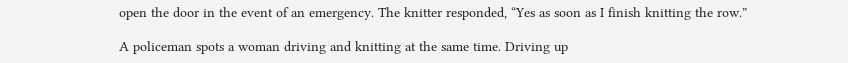open the door in the event of an emergency. The knitter responded, “Yes as soon as I finish knitting the row.”

A policeman spots a woman driving and knitting at the same time. Driving up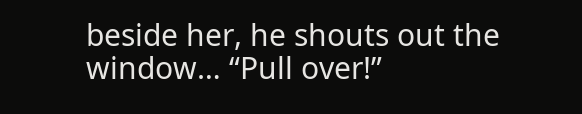beside her, he shouts out the window… “Pull over!”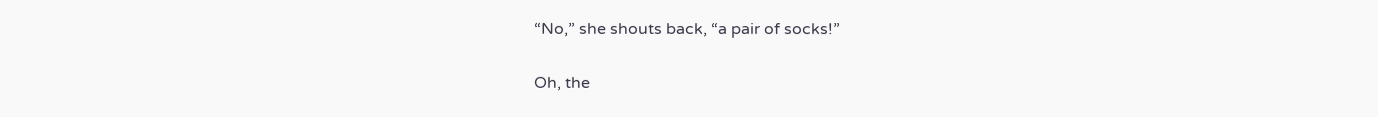“No,” she shouts back, “a pair of socks!”

Oh, the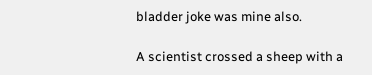bladder joke was mine also.

A scientist crossed a sheep with a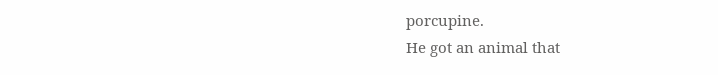porcupine.
He got an animal that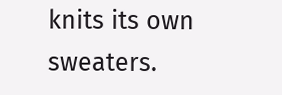knits its own sweaters.